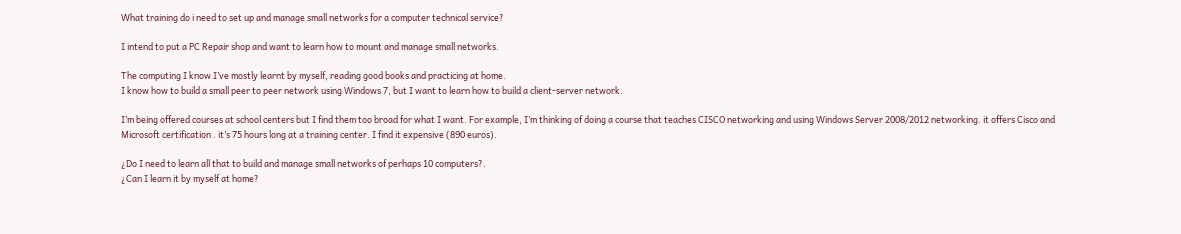What training do i need to set up and manage small networks for a computer technical service?

I intend to put a PC Repair shop and want to learn how to mount and manage small networks.

The computing I know I’ve mostly learnt by myself, reading good books and practicing at home.
I know how to build a small peer to peer network using Windows 7, but I want to learn how to build a client-server network.

I’m being offered courses at school centers but I find them too broad for what I want. For example, I’m thinking of doing a course that teaches CISCO networking and using Windows Server 2008/2012 networking. it offers Cisco and Microsoft certification . it’s 75 hours long at a training center. I find it expensive (890 euros).

¿Do I need to learn all that to build and manage small networks of perhaps 10 computers?.
¿Can I learn it by myself at home?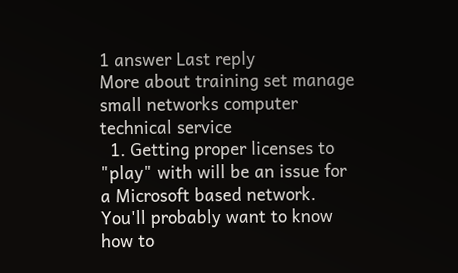1 answer Last reply
More about training set manage small networks computer technical service
  1. Getting proper licenses to "play" with will be an issue for a Microsoft based network. You'll probably want to know how to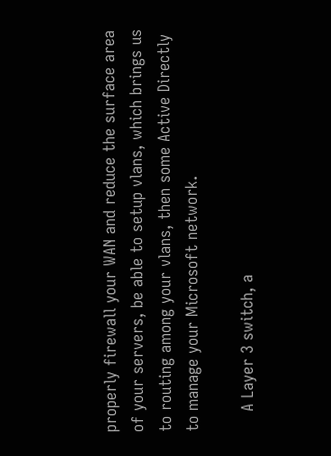properly firewall your WAN and reduce the surface area of your servers, be able to setup vlans, which brings us to routing among your vlans, then some Active Directly to manage your Microsoft network.

    A Layer 3 switch, a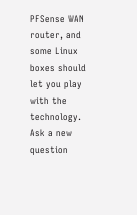PFSense WAN router, and some Linux boxes should let you play with the technology.
Ask a new question